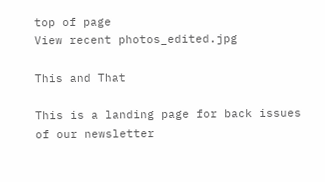top of page
View recent photos_edited.jpg

This and That

This is a landing page for back issues of our newsletter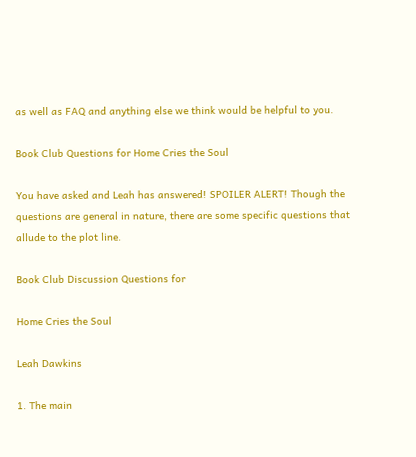as well as FAQ and anything else we think would be helpful to you.

Book Club Questions for Home Cries the Soul

You have asked and Leah has answered! SPOILER ALERT! Though the questions are general in nature, there are some specific questions that allude to the plot line.

Book Club Discussion Questions for

Home Cries the Soul

Leah Dawkins

1. The main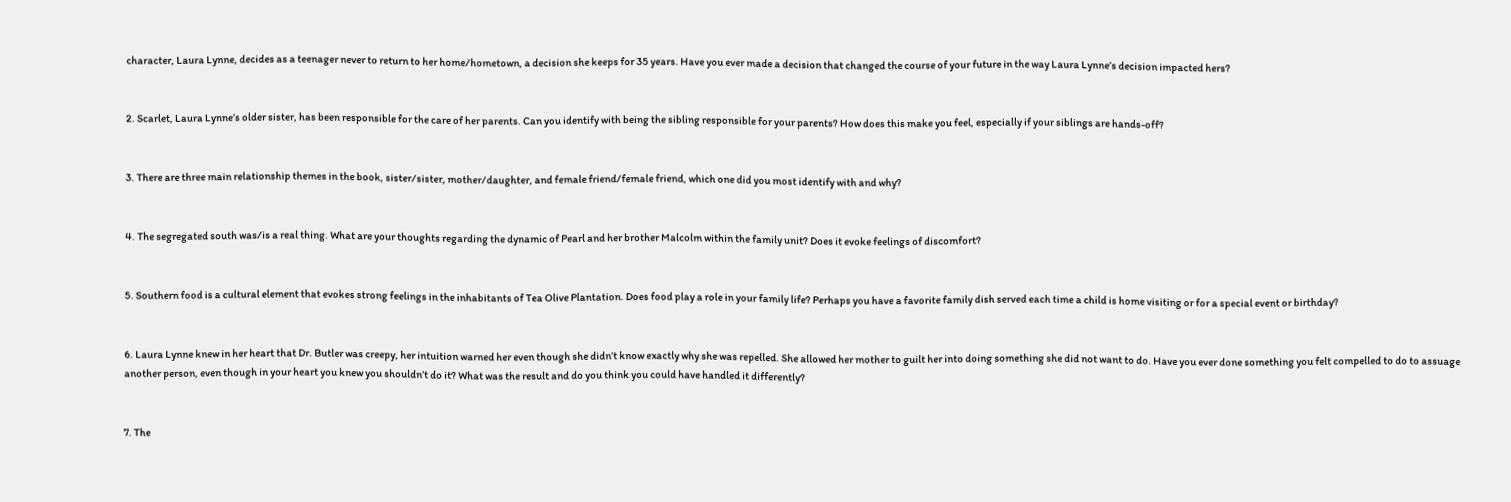character, Laura Lynne, decides as a teenager never to return to her home/hometown, a decision she keeps for 35 years. Have you ever made a decision that changed the course of your future in the way Laura Lynne’s decision impacted hers?


2. Scarlet, Laura Lynne’s older sister, has been responsible for the care of her parents. Can you identify with being the sibling responsible for your parents? How does this make you feel, especially if your siblings are hands-off?


3. There are three main relationship themes in the book, sister/sister, mother/daughter, and female friend/female friend, which one did you most identify with and why?


4. The segregated south was/is a real thing. What are your thoughts regarding the dynamic of Pearl and her brother Malcolm within the family unit? Does it evoke feelings of discomfort?


5. Southern food is a cultural element that evokes strong feelings in the inhabitants of Tea Olive Plantation. Does food play a role in your family life? Perhaps you have a favorite family dish served each time a child is home visiting or for a special event or birthday?


6. Laura Lynne knew in her heart that Dr. Butler was creepy, her intuition warned her even though she didn’t know exactly why she was repelled. She allowed her mother to guilt her into doing something she did not want to do. Have you ever done something you felt compelled to do to assuage another person, even though in your heart you knew you shouldn’t do it? What was the result and do you think you could have handled it differently?


7. The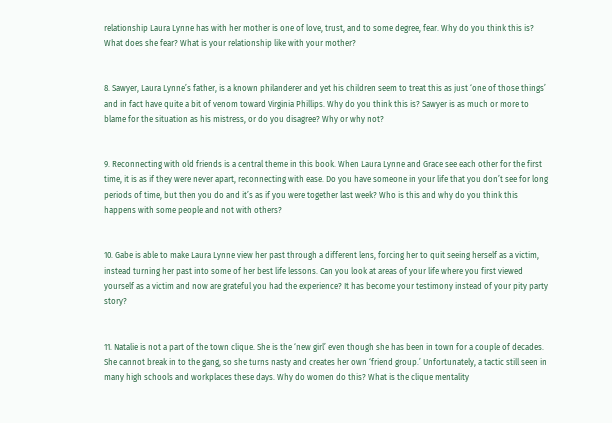relationship Laura Lynne has with her mother is one of love, trust, and to some degree, fear. Why do you think this is? What does she fear? What is your relationship like with your mother?


8. Sawyer, Laura Lynne’s father, is a known philanderer and yet his children seem to treat this as just ‘one of those things’ and in fact have quite a bit of venom toward Virginia Phillips. Why do you think this is? Sawyer is as much or more to blame for the situation as his mistress, or do you disagree? Why or why not?


9. Reconnecting with old friends is a central theme in this book. When Laura Lynne and Grace see each other for the first time, it is as if they were never apart, reconnecting with ease. Do you have someone in your life that you don’t see for long periods of time, but then you do and it’s as if you were together last week? Who is this and why do you think this happens with some people and not with others?


10. Gabe is able to make Laura Lynne view her past through a different lens, forcing her to quit seeing herself as a victim, instead turning her past into some of her best life lessons. Can you look at areas of your life where you first viewed yourself as a victim and now are grateful you had the experience? It has become your testimony instead of your pity party story?


11. Natalie is not a part of the town clique. She is the ‘new girl’ even though she has been in town for a couple of decades. She cannot break in to the gang, so she turns nasty and creates her own ‘friend group.’ Unfortunately, a tactic still seen in many high schools and workplaces these days. Why do women do this? What is the clique mentality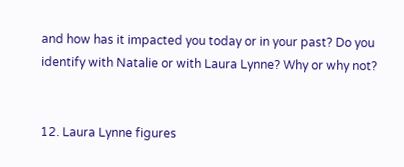and how has it impacted you today or in your past? Do you identify with Natalie or with Laura Lynne? Why or why not?


12. Laura Lynne figures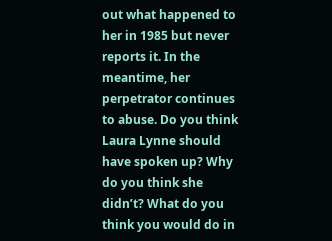out what happened to her in 1985 but never reports it. In the meantime, her perpetrator continues to abuse. Do you think Laura Lynne should have spoken up? Why do you think she didn’t? What do you think you would do in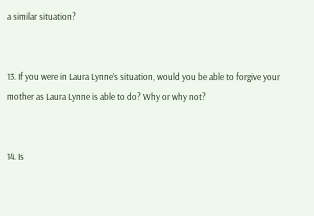a similar situation?


13. If you were in Laura Lynne’s situation, would you be able to forgive your mother as Laura Lynne is able to do? Why or why not?


14. Is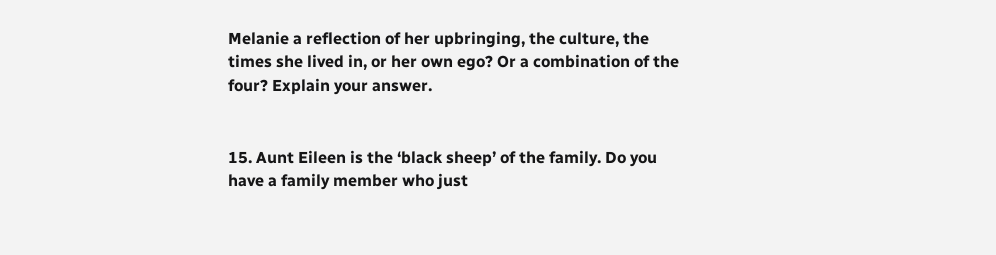Melanie a reflection of her upbringing, the culture, the times she lived in, or her own ego? Or a combination of the four? Explain your answer.


15. Aunt Eileen is the ‘black sheep’ of the family. Do you have a family member who just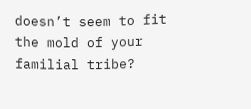doesn’t seem to fit the mold of your familial tribe?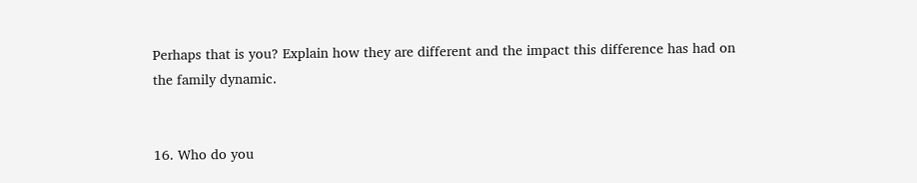Perhaps that is you? Explain how they are different and the impact this difference has had on the family dynamic.


16. Who do you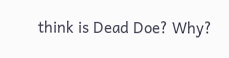think is Dead Doe? Why?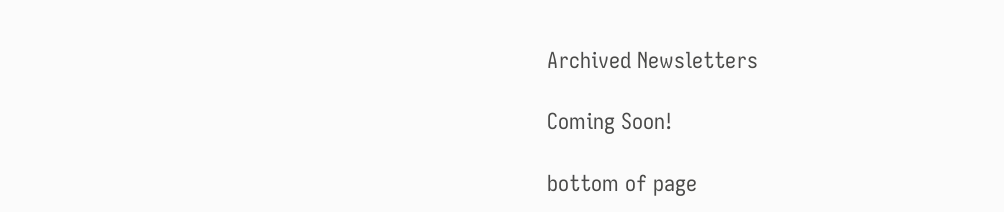Archived Newsletters

Coming Soon!

bottom of page